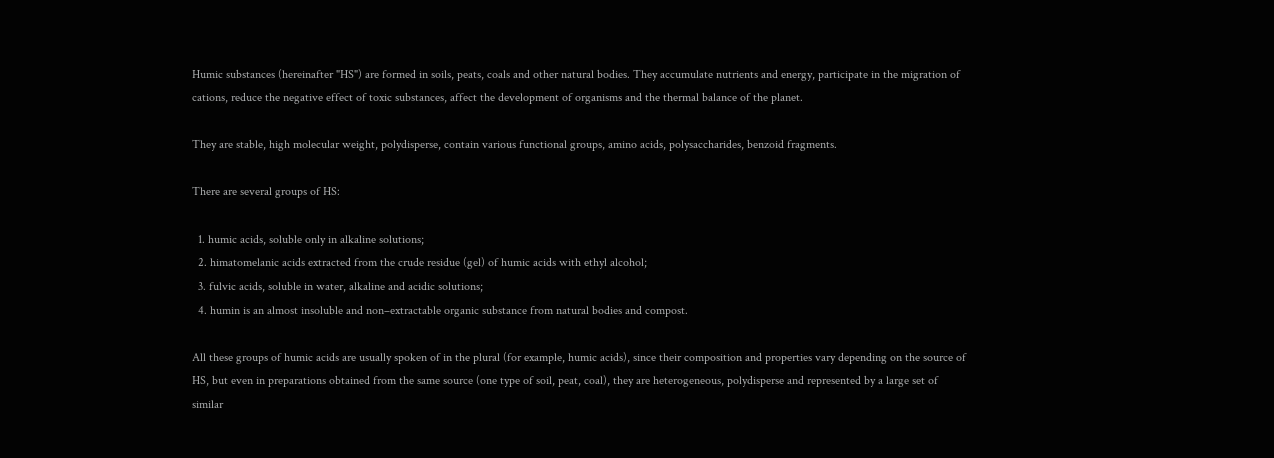Humic substances (hereinafter "HS") are formed in soils, peats, coals and other natural bodies. They accumulate nutrients and energy, participate in the migration of cations, reduce the negative effect of toxic substances, affect the development of organisms and the thermal balance of the planet.

They are stable, high molecular weight, polydisperse, contain various functional groups, amino acids, polysaccharides, benzoid fragments.

There are several groups of HS:

  1. humic acids, soluble only in alkaline solutions;
  2. himatomelanic acids extracted from the crude residue (gel) of humic acids with ethyl alcohol;
  3. fulvic acids, soluble in water, alkaline and acidic solutions;
  4. humin is an almost insoluble and non–extractable organic substance from natural bodies and compost.

All these groups of humic acids are usually spoken of in the plural (for example, humic acids), since their composition and properties vary depending on the source of HS, but even in preparations obtained from the same source (one type of soil, peat, coal), they are heterogeneous, polydisperse and represented by a large set of similar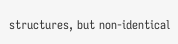structures, but non-identical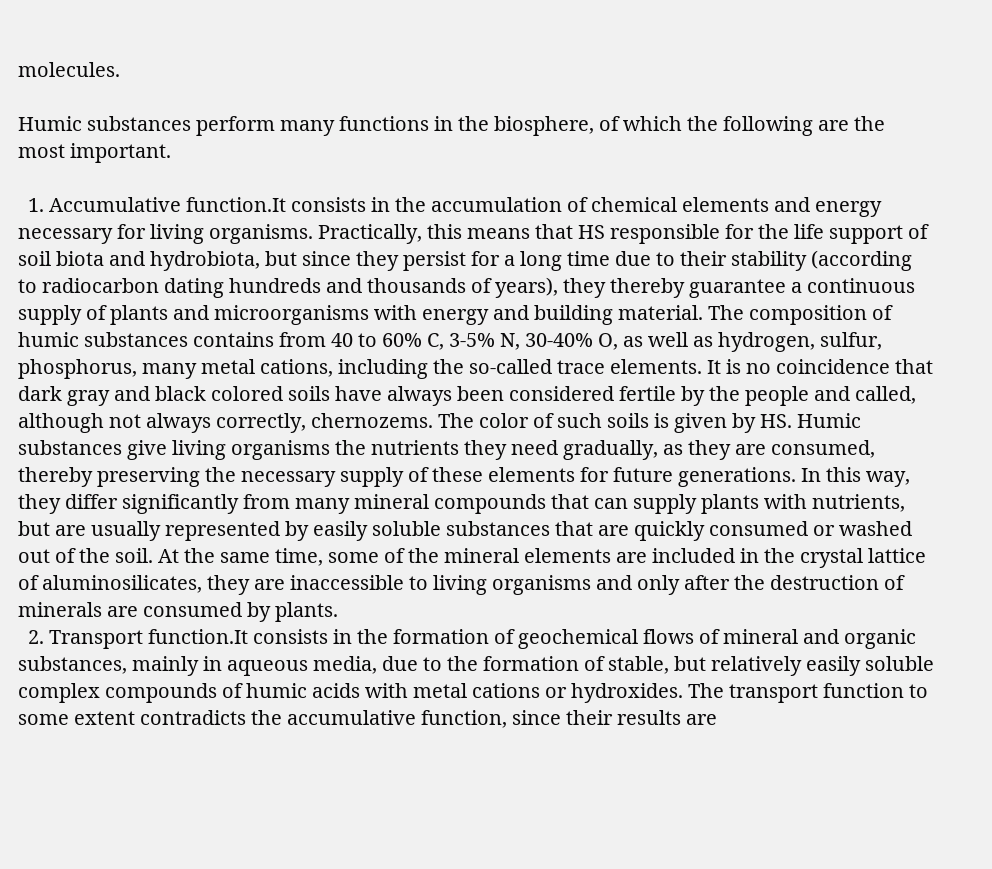molecules.

Humic substances perform many functions in the biosphere, of which the following are the most important.

  1. Accumulative function.It consists in the accumulation of chemical elements and energy necessary for living organisms. Practically, this means that HS responsible for the life support of soil biota and hydrobiota, but since they persist for a long time due to their stability (according to radiocarbon dating hundreds and thousands of years), they thereby guarantee a continuous supply of plants and microorganisms with energy and building material. The composition of humic substances contains from 40 to 60% C, 3-5% N, 30-40% O, as well as hydrogen, sulfur, phosphorus, many metal cations, including the so-called trace elements. It is no coincidence that dark gray and black colored soils have always been considered fertile by the people and called, although not always correctly, chernozems. The color of such soils is given by HS. Humic substances give living organisms the nutrients they need gradually, as they are consumed, thereby preserving the necessary supply of these elements for future generations. In this way, they differ significantly from many mineral compounds that can supply plants with nutrients, but are usually represented by easily soluble substances that are quickly consumed or washed out of the soil. At the same time, some of the mineral elements are included in the crystal lattice of aluminosilicates, they are inaccessible to living organisms and only after the destruction of minerals are consumed by plants.
  2. Transport function.It consists in the formation of geochemical flows of mineral and organic substances, mainly in aqueous media, due to the formation of stable, but relatively easily soluble complex compounds of humic acids with metal cations or hydroxides. The transport function to some extent contradicts the accumulative function, since their results are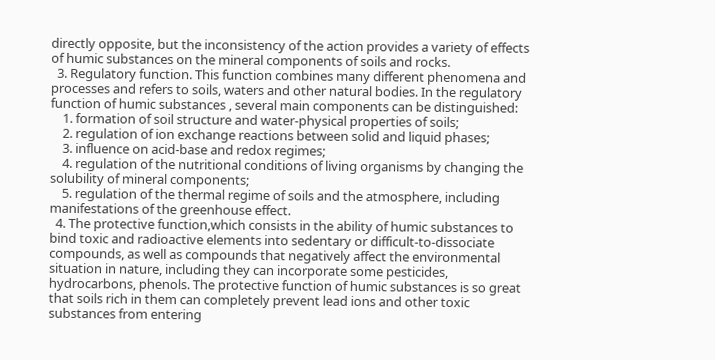directly opposite, but the inconsistency of the action provides a variety of effects of humic substances on the mineral components of soils and rocks.
  3. Regulatory function. This function combines many different phenomena and processes and refers to soils, waters and other natural bodies. In the regulatory function of humic substances , several main components can be distinguished:
    1. formation of soil structure and water-physical properties of soils;
    2. regulation of ion exchange reactions between solid and liquid phases;
    3. influence on acid-base and redox regimes;
    4. regulation of the nutritional conditions of living organisms by changing the solubility of mineral components;
    5. regulation of the thermal regime of soils and the atmosphere, including manifestations of the greenhouse effect.
  4. The protective function,which consists in the ability of humic substances to bind toxic and radioactive elements into sedentary or difficult-to-dissociate compounds, as well as compounds that negatively affect the environmental situation in nature, including they can incorporate some pesticides, hydrocarbons, phenols. The protective function of humic substances is so great that soils rich in them can completely prevent lead ions and other toxic substances from entering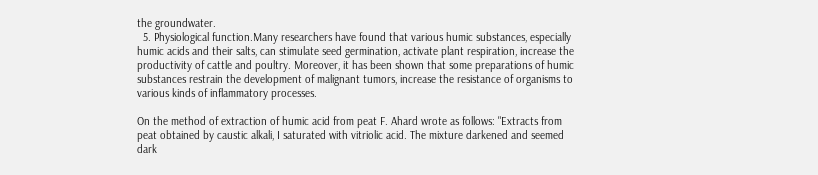the groundwater.
  5. Physiological function.Many researchers have found that various humic substances, especially humic acids and their salts, can stimulate seed germination, activate plant respiration, increase the productivity of cattle and poultry. Moreover, it has been shown that some preparations of humic substances restrain the development of malignant tumors, increase the resistance of organisms to various kinds of inflammatory processes.

On the method of extraction of humic acid from peat F. Ahard wrote as follows: "Extracts from peat obtained by caustic alkali, I saturated with vitriolic acid. The mixture darkened and seemed dark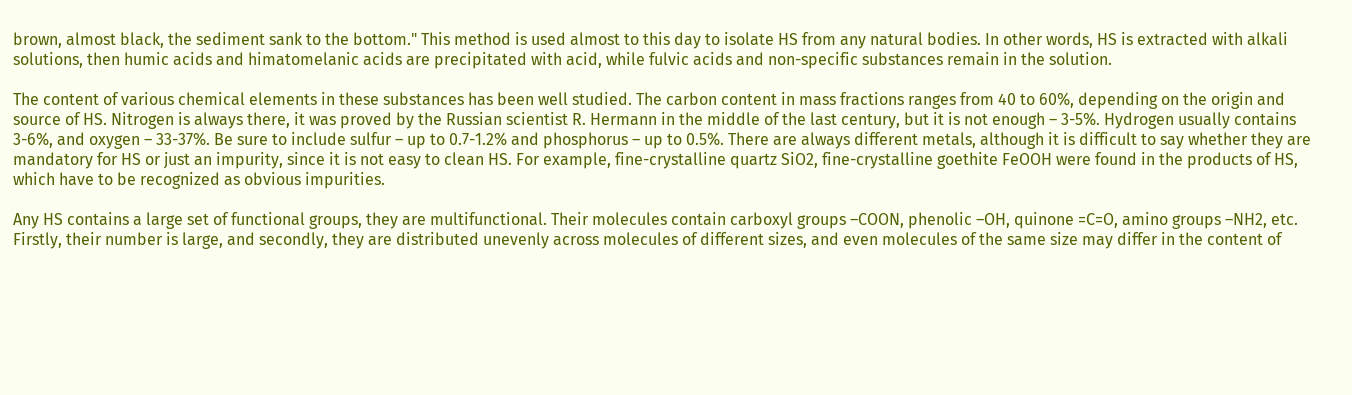brown, almost black, the sediment sank to the bottom." This method is used almost to this day to isolate HS from any natural bodies. In other words, HS is extracted with alkali solutions, then humic acids and himatomelanic acids are precipitated with acid, while fulvic acids and non-specific substances remain in the solution.

The content of various chemical elements in these substances has been well studied. The carbon content in mass fractions ranges from 40 to 60%, depending on the origin and source of HS. Nitrogen is always there, it was proved by the Russian scientist R. Hermann in the middle of the last century, but it is not enough – 3-5%. Hydrogen usually contains 3-6%, and oxygen – 33-37%. Be sure to include sulfur – up to 0.7-1.2% and phosphorus – up to 0.5%. There are always different metals, although it is difficult to say whether they are mandatory for HS or just an impurity, since it is not easy to clean HS. For example, fine-crystalline quartz SiO2, fine-crystalline goethite FeOOH were found in the products of HS, which have to be recognized as obvious impurities.

Any HS contains a large set of functional groups, they are multifunctional. Their molecules contain carboxyl groups –COON, phenolic –OH, quinone =C=O, amino groups –NH2, etc. Firstly, their number is large, and secondly, they are distributed unevenly across molecules of different sizes, and even molecules of the same size may differ in the content of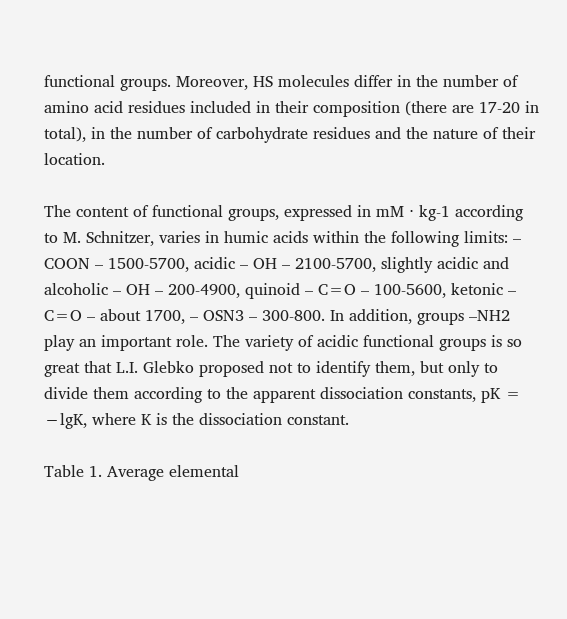functional groups. Moreover, HS molecules differ in the number of amino acid residues included in their composition (there are 17-20 in total), in the number of carbohydrate residues and the nature of their location.

The content of functional groups, expressed in mM ⋅ kg-1 according to M. Schnitzer, varies in humic acids within the following limits: – COON – 1500-5700, acidic – OH – 2100-5700, slightly acidic and alcoholic – OH – 200-4900, quinoid – C=O – 100-5600, ketonic – C=O – about 1700, – OSN3 – 300-800. In addition, groups –NH2 play an important role. The variety of acidic functional groups is so great that L.I. Glebko proposed not to identify them, but only to divide them according to the apparent dissociation constants, pK = −lgK, where K is the dissociation constant.

Table 1. Average elemental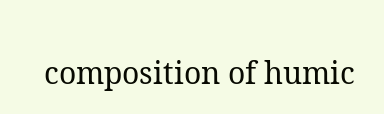composition of humic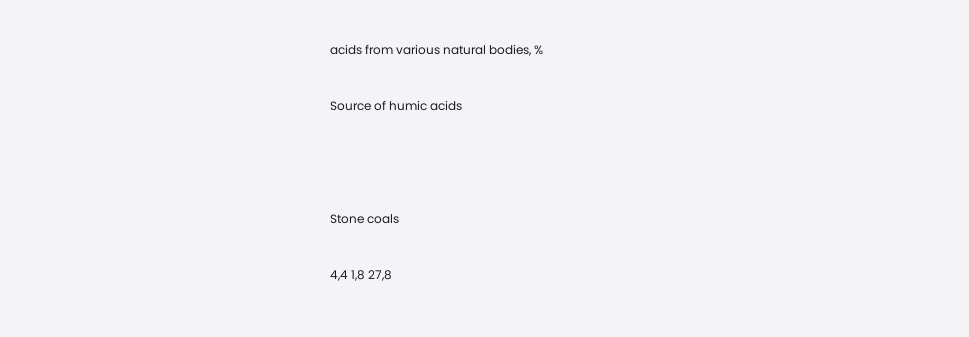acids from various natural bodies, %


Source of humic acids





Stone coals


4,4 1,8 27,8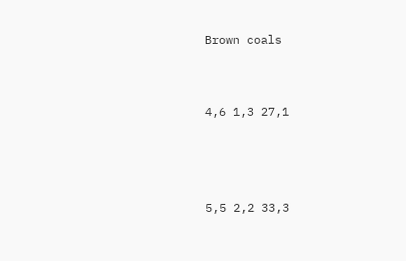Brown coals


4,6 1,3 27,1



5,5 2,2 33,3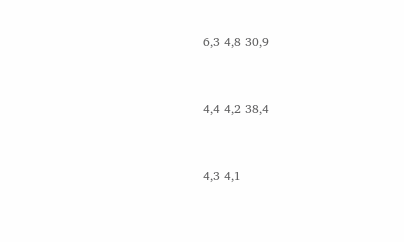6,3 4,8 30,9



4,4 4,2 38,4



4,3 4,1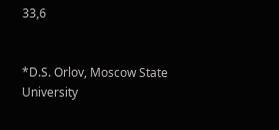33,6


*D.S. Orlov, Moscow State University